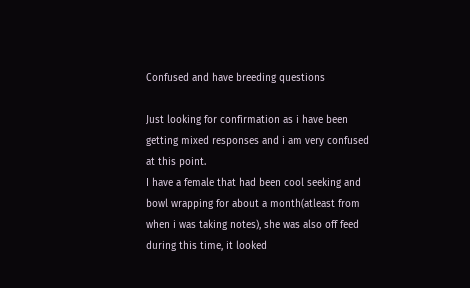Confused and have breeding questions

Just looking for confirmation as i have been getting mixed responses and i am very confused at this point.
I have a female that had been cool seeking and bowl wrapping for about a month(atleast from when i was taking notes), she was also off feed during this time, it looked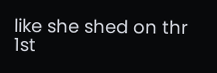like she shed on thr 1st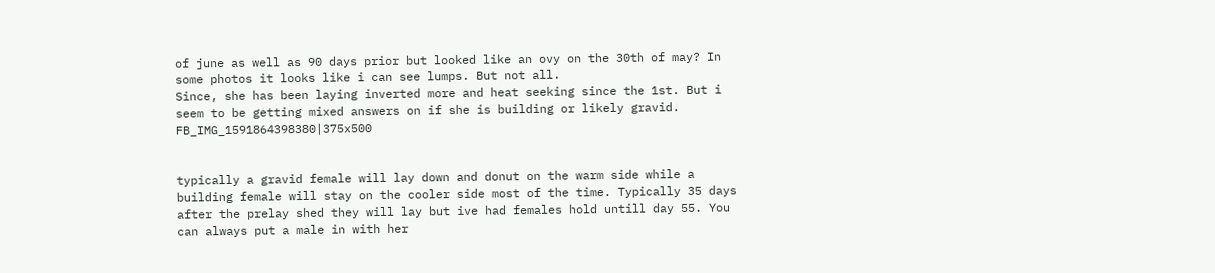of june as well as 90 days prior but looked like an ovy on the 30th of may? In some photos it looks like i can see lumps. But not all.
Since, she has been laying inverted more and heat seeking since the 1st. But i seem to be getting mixed answers on if she is building or likely gravid. FB_IMG_1591864398380|375x500


typically a gravid female will lay down and donut on the warm side while a building female will stay on the cooler side most of the time. Typically 35 days after the prelay shed they will lay but ive had females hold untill day 55. You can always put a male in with her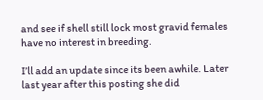and see if shell still lock most gravid females have no interest in breeding.

I’ll add an update since its been awhile. Later last year after this posting she did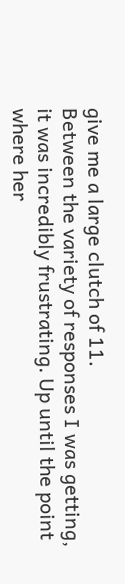give me a large clutch of 11.
Between the variety of responses I was getting, it was incredibly frustrating. Up until the point where her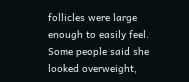follicles were large enough to easily feel.
Some people said she looked overweight,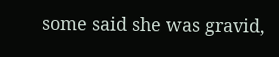some said she was gravid,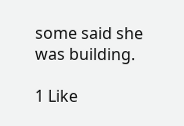some said she was building.

1 Like